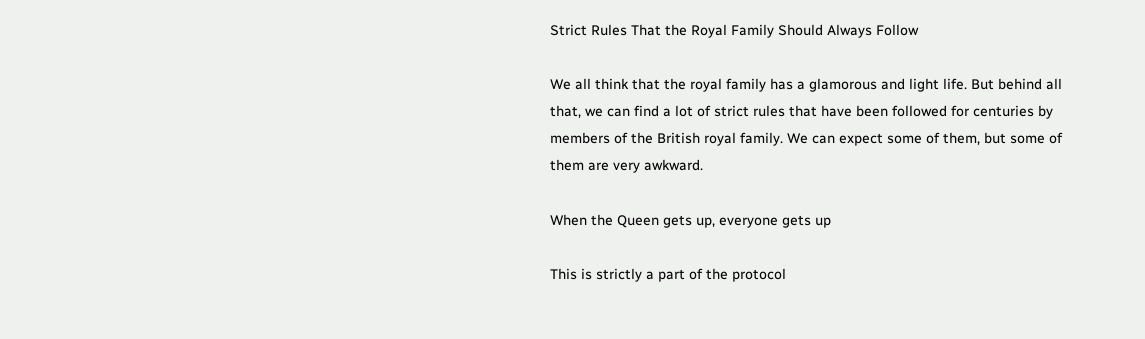Strict Rules That the Royal Family Should Always Follow

We all think that the royal family has a glamorous and light life. But behind all that, we can find a lot of strict rules that have been followed for centuries by members of the British royal family. We can expect some of them, but some of them are very awkward.

When the Queen gets up, everyone gets up

This is strictly a part of the protocol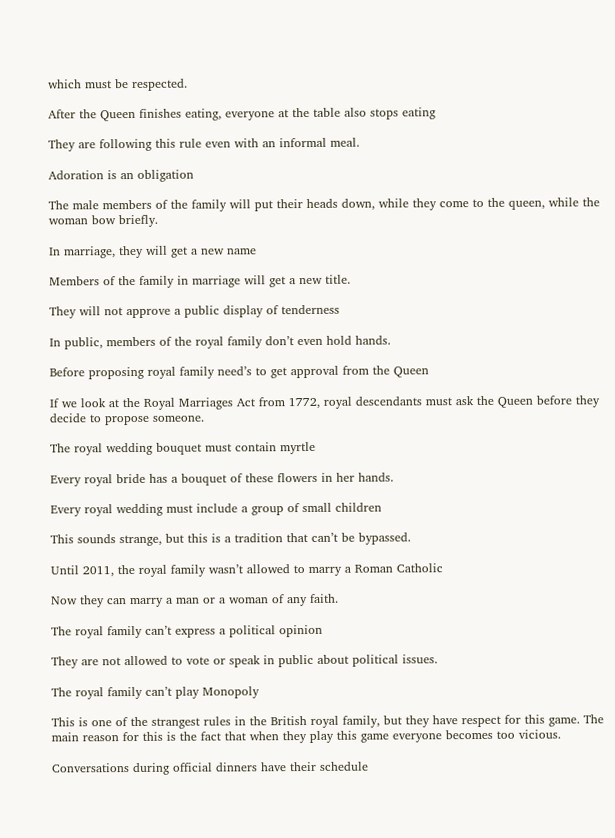which must be respected.

After the Queen finishes eating, everyone at the table also stops eating

They are following this rule even with an informal meal.

Adoration is an obligation

The male members of the family will put their heads down, while they come to the queen, while the woman bow briefly.

In marriage, they will get a new name

Members of the family in marriage will get a new title.

They will not approve a public display of tenderness

In public, members of the royal family don’t even hold hands.

Before proposing royal family need’s to get approval from the Queen

If we look at the Royal Marriages Act from 1772, royal descendants must ask the Queen before they decide to propose someone.

The royal wedding bouquet must contain myrtle

Every royal bride has a bouquet of these flowers in her hands.

Every royal wedding must include a group of small children

This sounds strange, but this is a tradition that can’t be bypassed.

Until 2011, the royal family wasn’t allowed to marry a Roman Catholic

Now they can marry a man or a woman of any faith.

The royal family can’t express a political opinion

They are not allowed to vote or speak in public about political issues.

The royal family can’t play Monopoly

This is one of the strangest rules in the British royal family, but they have respect for this game. The main reason for this is the fact that when they play this game everyone becomes too vicious.

Conversations during official dinners have their schedule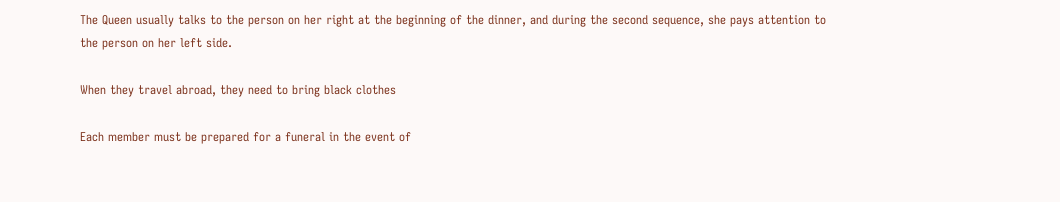The Queen usually talks to the person on her right at the beginning of the dinner, and during the second sequence, she pays attention to the person on her left side.

When they travel abroad, they need to bring black clothes

Each member must be prepared for a funeral in the event of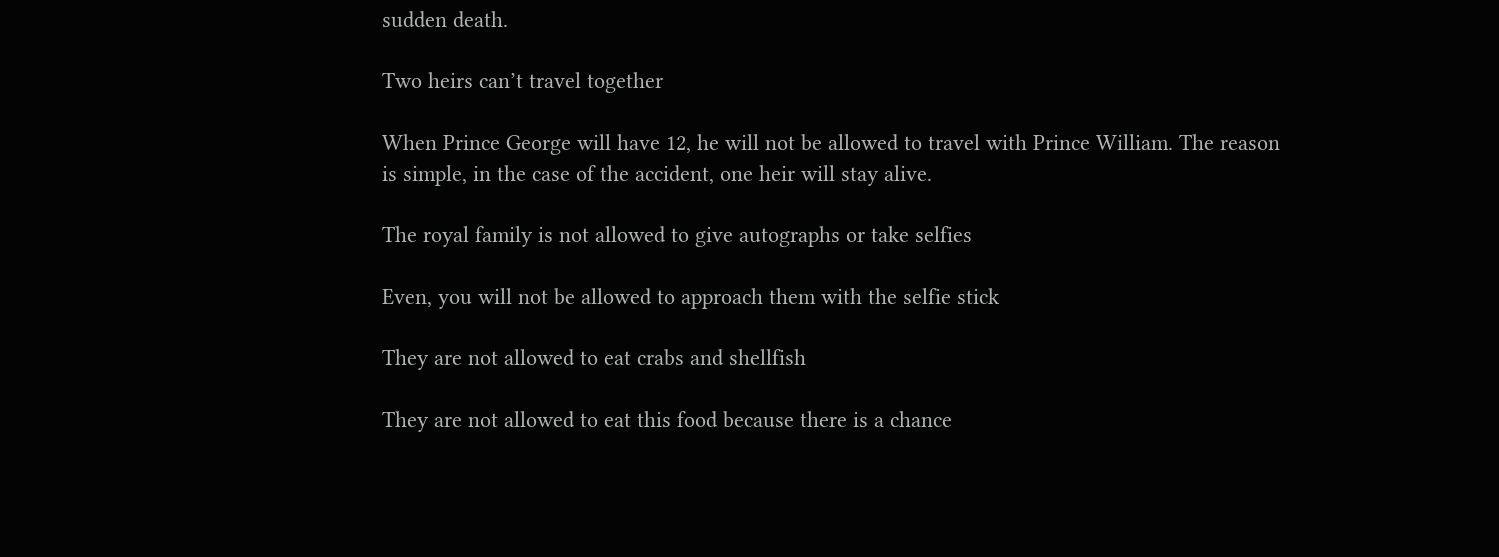sudden death.

Two heirs can’t travel together

When Prince George will have 12, he will not be allowed to travel with Prince William. The reason is simple, in the case of the accident, one heir will stay alive.

The royal family is not allowed to give autographs or take selfies

Even, you will not be allowed to approach them with the selfie stick

They are not allowed to eat crabs and shellfish

They are not allowed to eat this food because there is a chance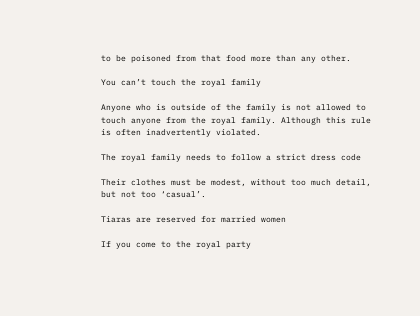to be poisoned from that food more than any other.

You can’t touch the royal family

Anyone who is outside of the family is not allowed to touch anyone from the royal family. Although this rule is often inadvertently violated.

The royal family needs to follow a strict dress code

Their clothes must be modest, without too much detail, but not too ‘casual’.

Tiaras are reserved for married women

If you come to the royal party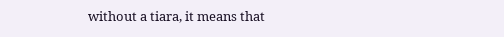without a tiara, it means that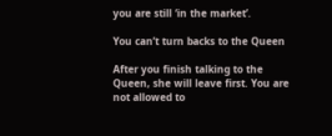you are still ‘in the market’.

You can’t turn backs to the Queen

After you finish talking to the Queen, she will leave first. You are not allowed to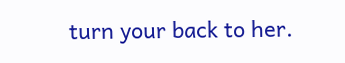turn your back to her.